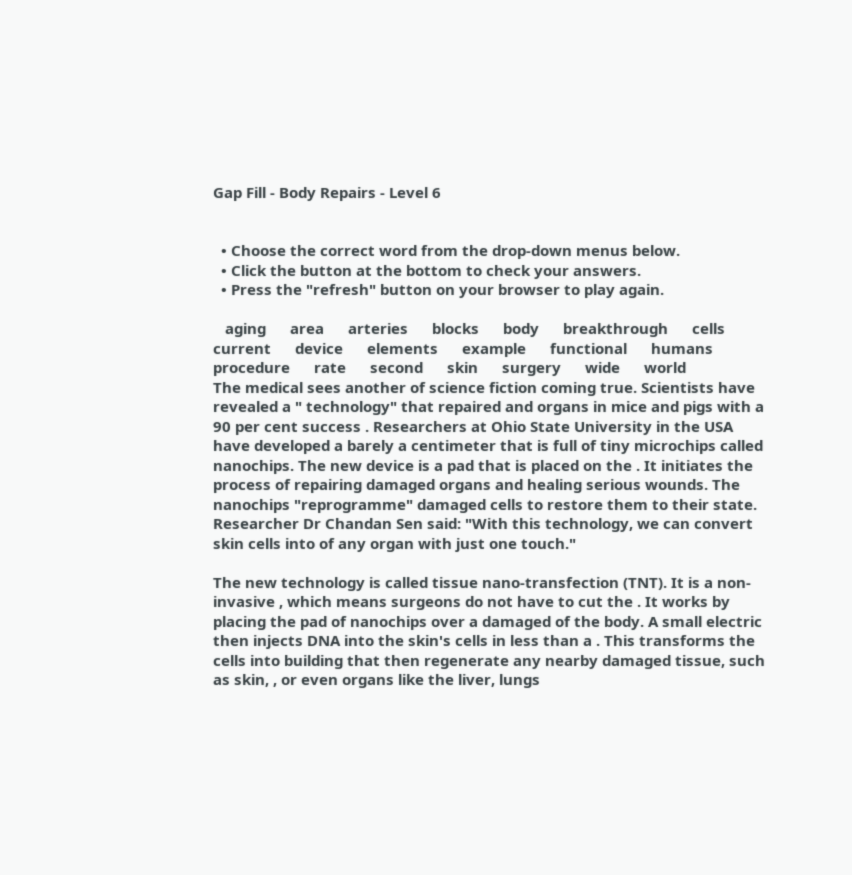Gap Fill - Body Repairs - Level 6


  • Choose the correct word from the drop-down menus below.
  • Click the button at the bottom to check your answers.
  • Press the "refresh" button on your browser to play again.

   aging      area      arteries      blocks      body      breakthrough      cells      current      device      elements      example      functional      humans      procedure      rate      second      skin      surgery      wide      world
The medical sees another of science fiction coming true. Scientists have revealed a " technology" that repaired and organs in mice and pigs with a 90 per cent success . Researchers at Ohio State University in the USA have developed a barely a centimeter that is full of tiny microchips called nanochips. The new device is a pad that is placed on the . It initiates the process of repairing damaged organs and healing serious wounds. The nanochips "reprogramme" damaged cells to restore them to their state. Researcher Dr Chandan Sen said: "With this technology, we can convert skin cells into of any organ with just one touch."

The new technology is called tissue nano-transfection (TNT). It is a non-invasive , which means surgeons do not have to cut the . It works by placing the pad of nanochips over a damaged of the body. A small electric then injects DNA into the skin's cells in less than a . This transforms the cells into building that then regenerate any nearby damaged tissue, such as skin, , or even organs like the liver, lungs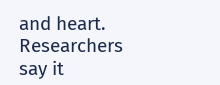and heart. Researchers say it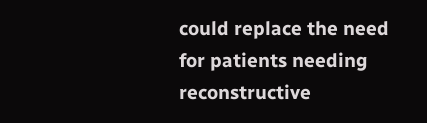could replace the need for patients needing reconstructive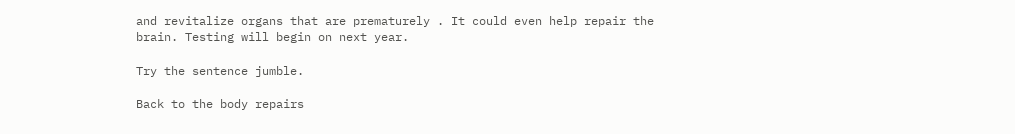and revitalize organs that are prematurely . It could even help repair the brain. Testing will begin on next year.

Try the sentence jumble.

Back to the body repairs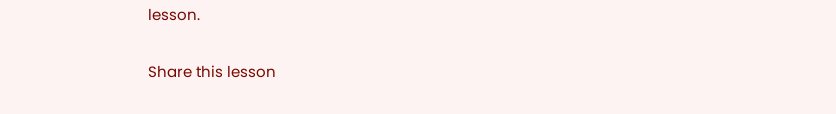lesson.

Share this lesson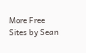More Free Sites by Sean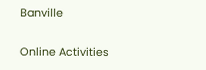Banville

Online Activities